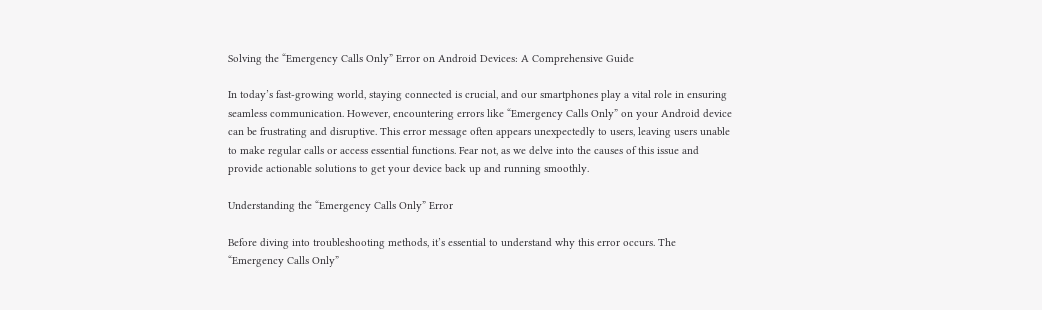Solving the “Emergency Calls Only” Error on Android Devices: A Comprehensive Guide

In today’s fast-growing world, staying connected is crucial, and our smartphones play a vital role in ensuring seamless communication. However, encountering errors like “Emergency Calls Only” on your Android device can be frustrating and disruptive. This error message often appears unexpectedly to users, leaving users unable to make regular calls or access essential functions. Fear not, as we delve into the causes of this issue and provide actionable solutions to get your device back up and running smoothly.

Understanding the “Emergency Calls Only” Error

Before diving into troubleshooting methods, it’s essential to understand why this error occurs. The “Emergency Calls Only”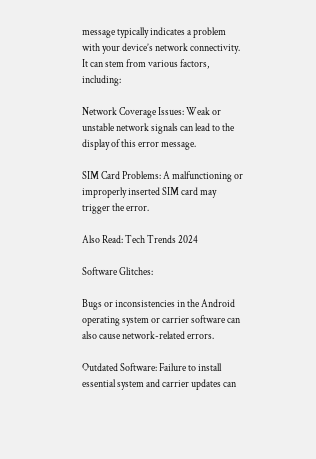message typically indicates a problem with your device’s network connectivity. It can stem from various factors, including:

Network Coverage Issues: Weak or unstable network signals can lead to the display of this error message.

SIM Card Problems: A malfunctioning or improperly inserted SIM card may trigger the error.

Also Read: Tech Trends 2024

Software Glitches:

Bugs or inconsistencies in the Android operating system or carrier software can also cause network-related errors.

Outdated Software: Failure to install essential system and carrier updates can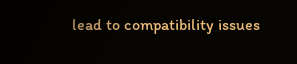lead to compatibility issues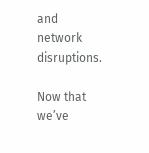and network disruptions.

Now that we’ve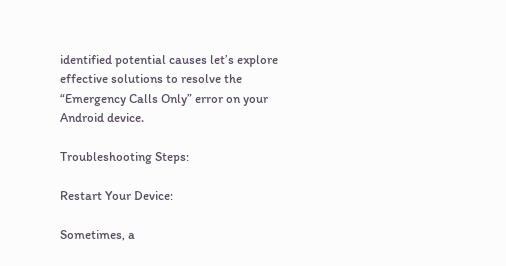identified potential causes let’s explore effective solutions to resolve the “Emergency Calls Only” error on your Android device.

Troubleshooting Steps:

Restart Your Device:

Sometimes, a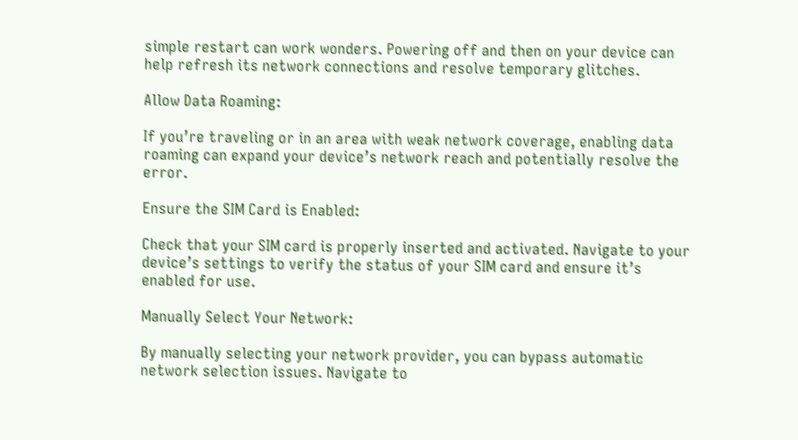simple restart can work wonders. Powering off and then on your device can help refresh its network connections and resolve temporary glitches.

Allow Data Roaming:

If you’re traveling or in an area with weak network coverage, enabling data roaming can expand your device’s network reach and potentially resolve the error.

Ensure the SIM Card is Enabled:

Check that your SIM card is properly inserted and activated. Navigate to your device’s settings to verify the status of your SIM card and ensure it’s enabled for use.

Manually Select Your Network:

By manually selecting your network provider, you can bypass automatic network selection issues. Navigate to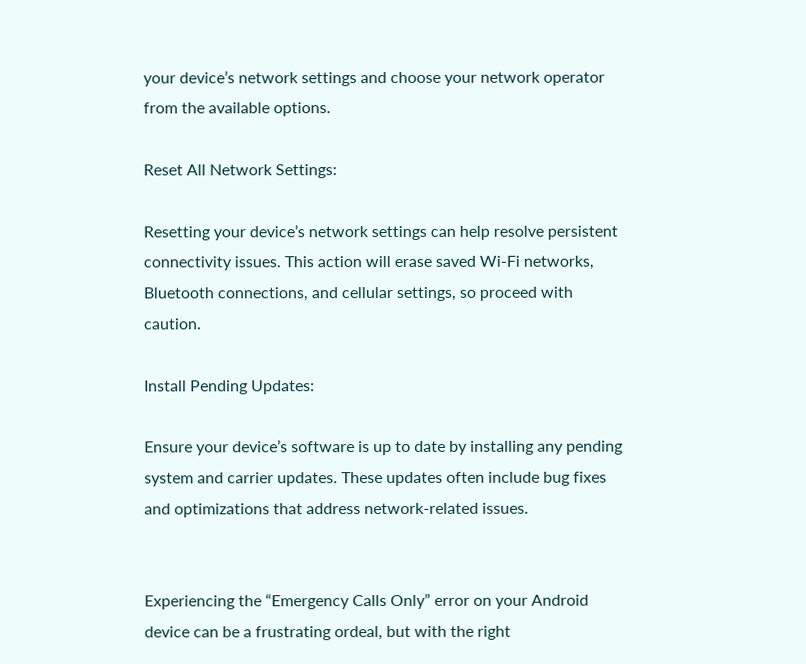your device’s network settings and choose your network operator from the available options.

Reset All Network Settings:

Resetting your device’s network settings can help resolve persistent connectivity issues. This action will erase saved Wi-Fi networks, Bluetooth connections, and cellular settings, so proceed with caution.

Install Pending Updates:

Ensure your device’s software is up to date by installing any pending system and carrier updates. These updates often include bug fixes and optimizations that address network-related issues.


Experiencing the “Emergency Calls Only” error on your Android device can be a frustrating ordeal, but with the right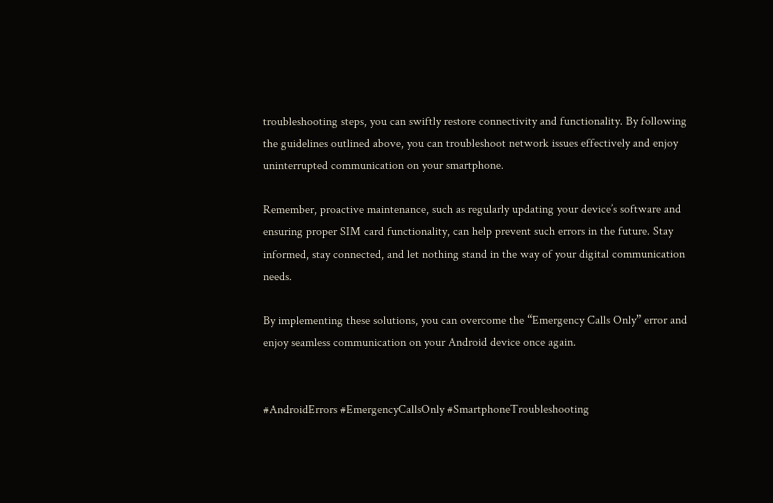troubleshooting steps, you can swiftly restore connectivity and functionality. By following the guidelines outlined above, you can troubleshoot network issues effectively and enjoy uninterrupted communication on your smartphone.

Remember, proactive maintenance, such as regularly updating your device’s software and ensuring proper SIM card functionality, can help prevent such errors in the future. Stay informed, stay connected, and let nothing stand in the way of your digital communication needs.

By implementing these solutions, you can overcome the “Emergency Calls Only” error and enjoy seamless communication on your Android device once again.


#AndroidErrors #EmergencyCallsOnly #SmartphoneTroubleshooting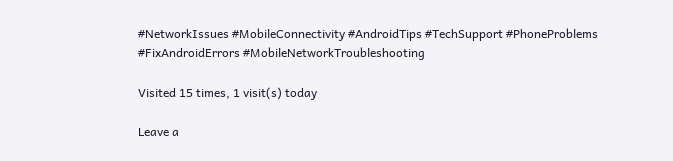#NetworkIssues #MobileConnectivity #AndroidTips #TechSupport #PhoneProblems #FixAndroidErrors #MobileNetworkTroubleshooting

Visited 15 times, 1 visit(s) today

Leave a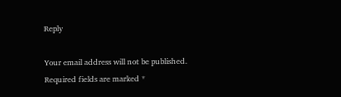Reply

Your email address will not be published. Required fields are marked *